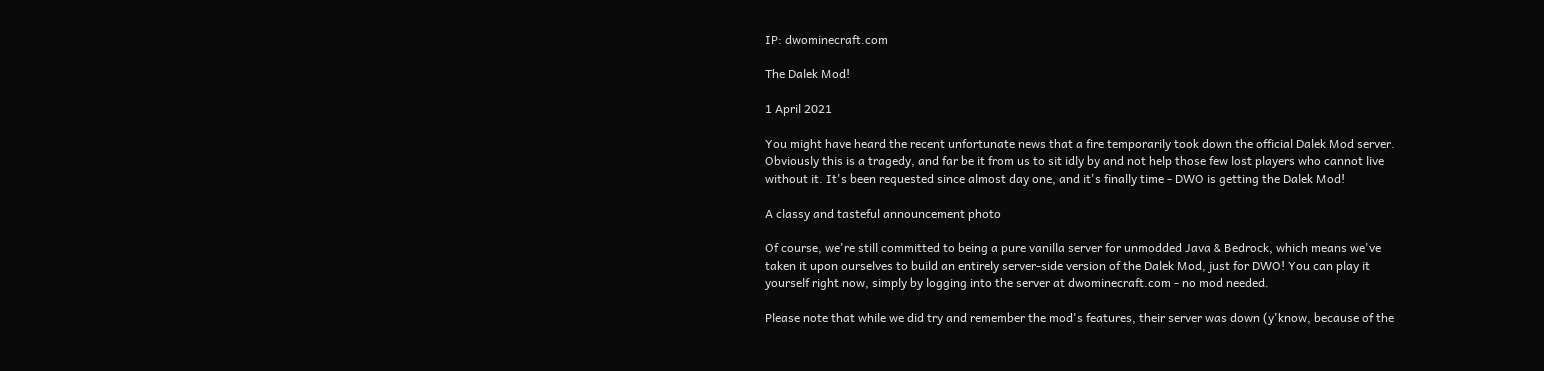IP: dwominecraft.com

The Dalek Mod!

1 April 2021

You might have heard the recent unfortunate news that a fire temporarily took down the official Dalek Mod server. Obviously this is a tragedy, and far be it from us to sit idly by and not help those few lost players who cannot live without it. It's been requested since almost day one, and it's finally time - DWO is getting the Dalek Mod!

A classy and tasteful announcement photo

Of course, we're still committed to being a pure vanilla server for unmodded Java & Bedrock, which means we've taken it upon ourselves to build an entirely server-side version of the Dalek Mod, just for DWO! You can play it yourself right now, simply by logging into the server at dwominecraft.com - no mod needed.

Please note that while we did try and remember the mod's features, their server was down (y'know, because of the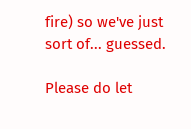fire) so we've just sort of... guessed.

Please do let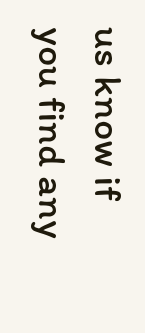us know if you find any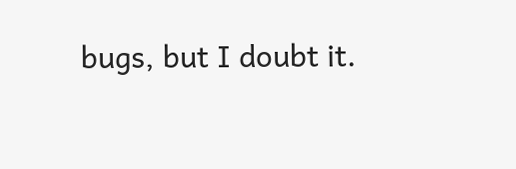bugs, but I doubt it.